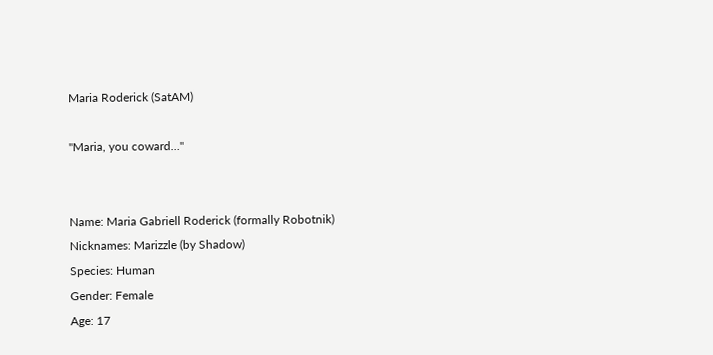Maria Roderick (SatAM)

"Maria, you coward…"


Name: Maria Gabriell Roderick (formally Robotnik)
Nicknames: Marizzle (by Shadow)
Species: Human
Gender: Female
Age: 17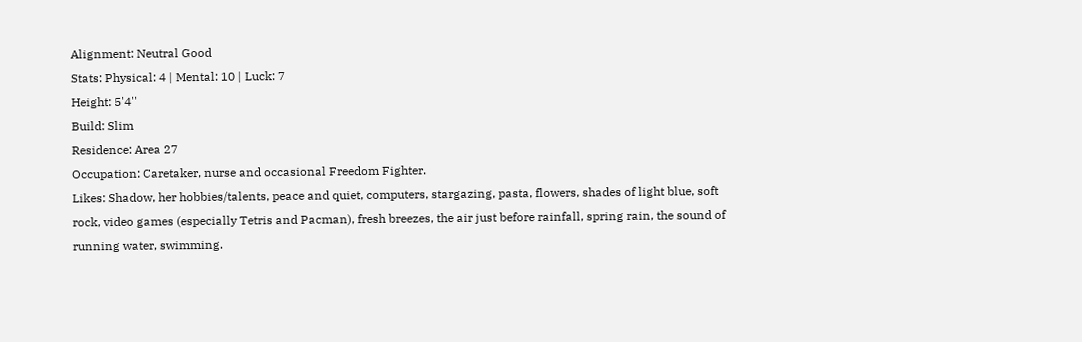Alignment: Neutral Good
Stats: Physical: 4 | Mental: 10 | Luck: 7
Height: 5'4''
Build: Slim
Residence: Area 27
Occupation: Caretaker, nurse and occasional Freedom Fighter.
Likes: Shadow, her hobbies/talents, peace and quiet, computers, stargazing, pasta, flowers, shades of light blue, soft rock, video games (especially Tetris and Pacman), fresh breezes, the air just before rainfall, spring rain, the sound of running water, swimming.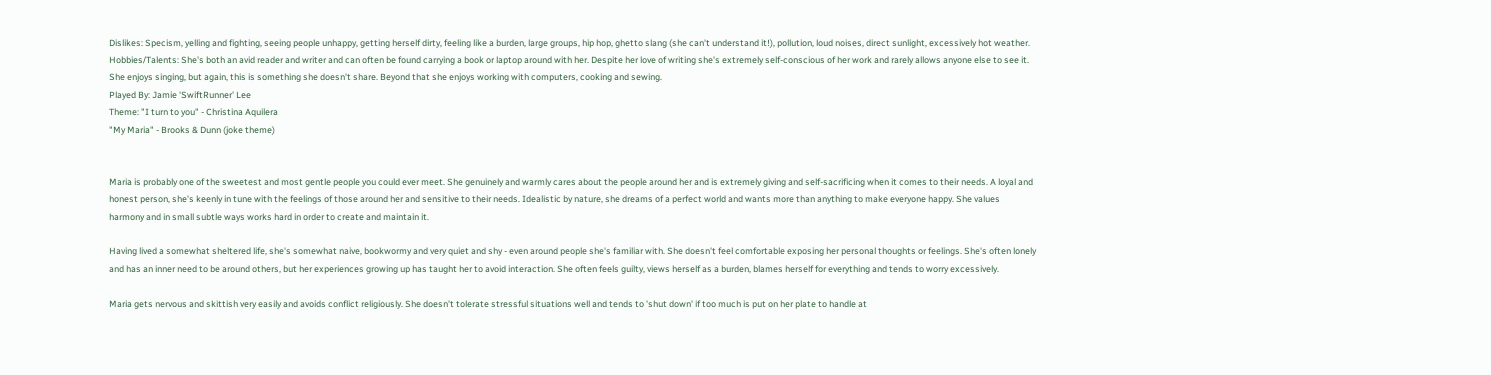Dislikes: Specism, yelling and fighting, seeing people unhappy, getting herself dirty, feeling like a burden, large groups, hip hop, ghetto slang (she can't understand it!), pollution, loud noises, direct sunlight, excessively hot weather.
Hobbies/Talents: She's both an avid reader and writer and can often be found carrying a book or laptop around with her. Despite her love of writing she's extremely self-conscious of her work and rarely allows anyone else to see it. She enjoys singing, but again, this is something she doesn't share. Beyond that she enjoys working with computers, cooking and sewing.
Played By: Jamie 'SwiftRunner' Lee
Theme: "I turn to you" - Christina Aquilera
"My Maria" - Brooks & Dunn (joke theme)


Maria is probably one of the sweetest and most gentle people you could ever meet. She genuinely and warmly cares about the people around her and is extremely giving and self-sacrificing when it comes to their needs. A loyal and honest person, she's keenly in tune with the feelings of those around her and sensitive to their needs. Idealistic by nature, she dreams of a perfect world and wants more than anything to make everyone happy. She values harmony and in small subtle ways works hard in order to create and maintain it.

Having lived a somewhat sheltered life, she's somewhat naive, bookwormy and very quiet and shy - even around people she's familiar with. She doesn't feel comfortable exposing her personal thoughts or feelings. She's often lonely and has an inner need to be around others, but her experiences growing up has taught her to avoid interaction. She often feels guilty, views herself as a burden, blames herself for everything and tends to worry excessively.

Maria gets nervous and skittish very easily and avoids conflict religiously. She doesn't tolerate stressful situations well and tends to 'shut down' if too much is put on her plate to handle at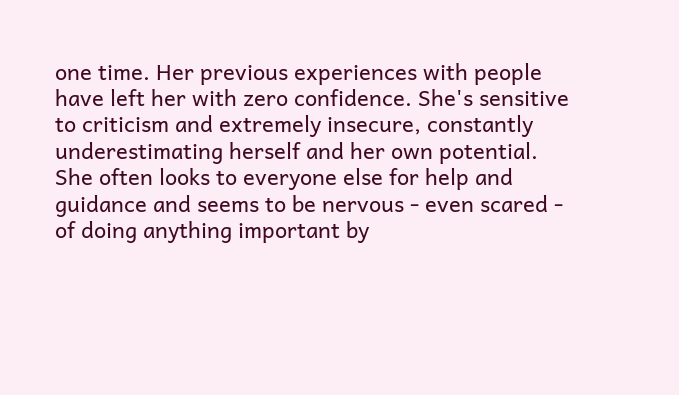one time. Her previous experiences with people have left her with zero confidence. She's sensitive to criticism and extremely insecure, constantly underestimating herself and her own potential. She often looks to everyone else for help and guidance and seems to be nervous - even scared - of doing anything important by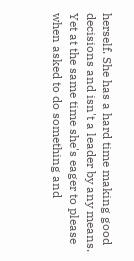herself. She has a hard time making good decisions and isn't a leader by any means. Yet at the same time she's eager to please when asked to do something and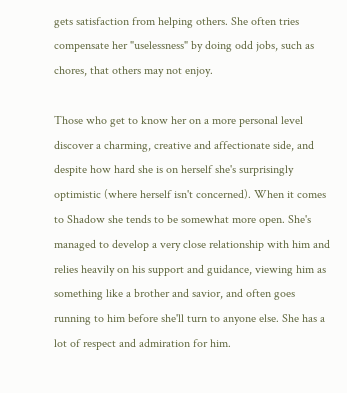gets satisfaction from helping others. She often tries compensate her "uselessness" by doing odd jobs, such as chores, that others may not enjoy.

Those who get to know her on a more personal level discover a charming, creative and affectionate side, and despite how hard she is on herself she's surprisingly optimistic (where herself isn't concerned). When it comes to Shadow she tends to be somewhat more open. She's managed to develop a very close relationship with him and relies heavily on his support and guidance, viewing him as something like a brother and savior, and often goes running to him before she'll turn to anyone else. She has a lot of respect and admiration for him.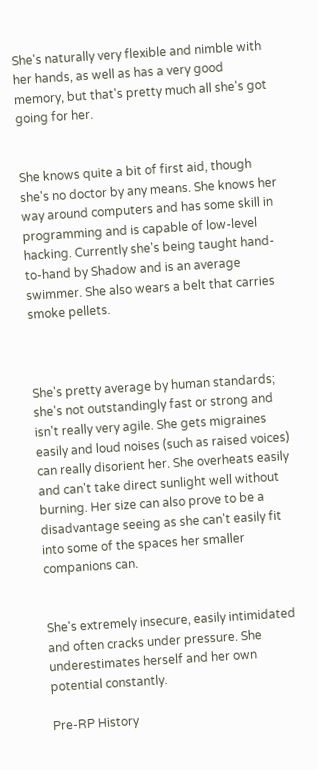She's naturally very flexible and nimble with her hands, as well as has a very good memory, but that's pretty much all she's got going for her.


She knows quite a bit of first aid, though she's no doctor by any means. She knows her way around computers and has some skill in programming and is capable of low-level hacking. Currently she's being taught hand-to-hand by Shadow and is an average swimmer. She also wears a belt that carries smoke pellets.



She's pretty average by human standards; she's not outstandingly fast or strong and isn't really very agile. She gets migraines easily and loud noises (such as raised voices) can really disorient her. She overheats easily and can't take direct sunlight well without burning. Her size can also prove to be a disadvantage seeing as she can't easily fit into some of the spaces her smaller companions can.


She's extremely insecure, easily intimidated and often cracks under pressure. She underestimates herself and her own potential constantly.

Pre-RP History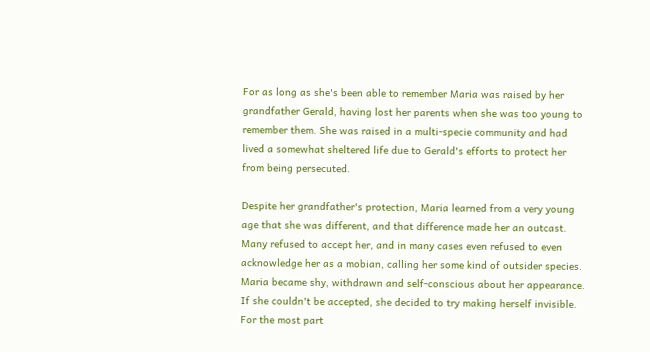For as long as she's been able to remember Maria was raised by her grandfather Gerald, having lost her parents when she was too young to remember them. She was raised in a multi-specie community and had lived a somewhat sheltered life due to Gerald's efforts to protect her from being persecuted.

Despite her grandfather's protection, Maria learned from a very young age that she was different, and that difference made her an outcast. Many refused to accept her, and in many cases even refused to even acknowledge her as a mobian, calling her some kind of outsider species. Maria became shy, withdrawn and self-conscious about her appearance. If she couldn't be accepted, she decided to try making herself invisible. For the most part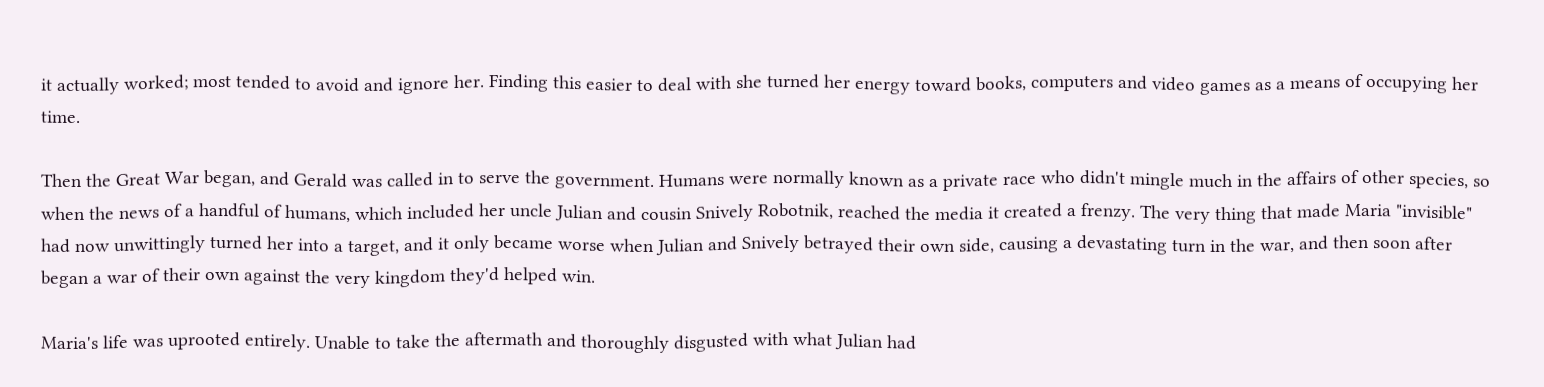it actually worked; most tended to avoid and ignore her. Finding this easier to deal with she turned her energy toward books, computers and video games as a means of occupying her time.

Then the Great War began, and Gerald was called in to serve the government. Humans were normally known as a private race who didn't mingle much in the affairs of other species, so when the news of a handful of humans, which included her uncle Julian and cousin Snively Robotnik, reached the media it created a frenzy. The very thing that made Maria "invisible" had now unwittingly turned her into a target, and it only became worse when Julian and Snively betrayed their own side, causing a devastating turn in the war, and then soon after began a war of their own against the very kingdom they'd helped win.

Maria's life was uprooted entirely. Unable to take the aftermath and thoroughly disgusted with what Julian had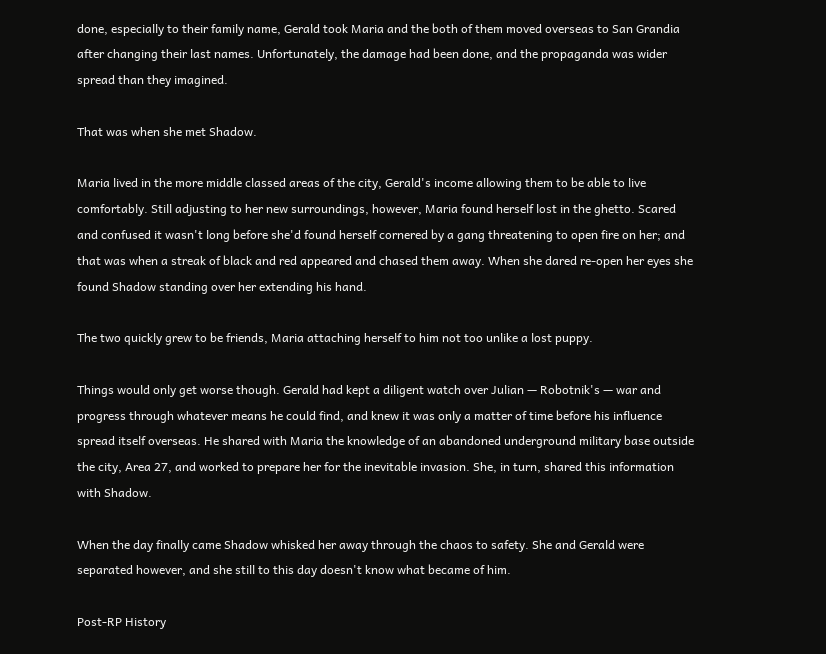done, especially to their family name, Gerald took Maria and the both of them moved overseas to San Grandia after changing their last names. Unfortunately, the damage had been done, and the propaganda was wider spread than they imagined.

That was when she met Shadow.

Maria lived in the more middle classed areas of the city, Gerald's income allowing them to be able to live comfortably. Still adjusting to her new surroundings, however, Maria found herself lost in the ghetto. Scared and confused it wasn't long before she'd found herself cornered by a gang threatening to open fire on her; and that was when a streak of black and red appeared and chased them away. When she dared re-open her eyes she found Shadow standing over her extending his hand.

The two quickly grew to be friends, Maria attaching herself to him not too unlike a lost puppy.

Things would only get worse though. Gerald had kept a diligent watch over Julian — Robotnik's — war and progress through whatever means he could find, and knew it was only a matter of time before his influence spread itself overseas. He shared with Maria the knowledge of an abandoned underground military base outside the city, Area 27, and worked to prepare her for the inevitable invasion. She, in turn, shared this information with Shadow.

When the day finally came Shadow whisked her away through the chaos to safety. She and Gerald were separated however, and she still to this day doesn't know what became of him.

Post-RP History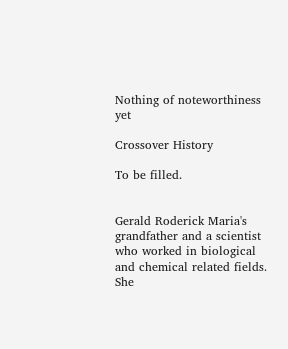Nothing of noteworthiness yet

Crossover History

To be filled.


Gerald Roderick Maria's grandfather and a scientist who worked in biological and chemical related fields. She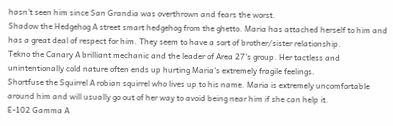hasn't seen him since San Grandia was overthrown and fears the worst.
Shadow the Hedgehog A street smart hedgehog from the ghetto. Maria has attached herself to him and has a great deal of respect for him. They seem to have a sort of brother/sister relationship.
Tekno the Canary A brilliant mechanic and the leader of Area 27's group. Her tactless and unintentionally cold nature often ends up hurting Maria's extremely fragile feelings.
Shortfuse the Squirrel A robian squirrel who lives up to his name. Maria is extremely uncomfortable around him and will usually go out of her way to avoid being near him if she can help it.
E-102 Gamma A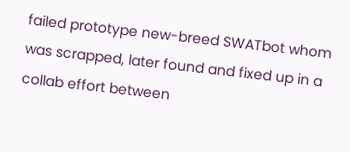failed prototype new-breed SWATbot whom was scrapped, later found and fixed up in a collab effort between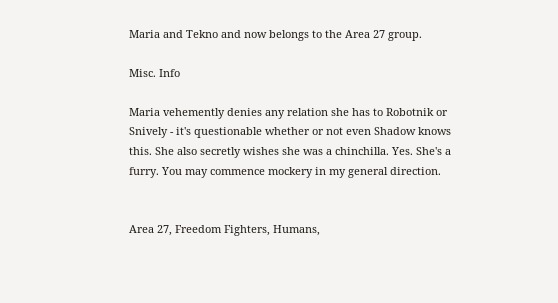Maria and Tekno and now belongs to the Area 27 group.

Misc. Info

Maria vehemently denies any relation she has to Robotnik or Snively - it's questionable whether or not even Shadow knows this. She also secretly wishes she was a chinchilla. Yes. She's a furry. You may commence mockery in my general direction.


Area 27, Freedom Fighters, Humans,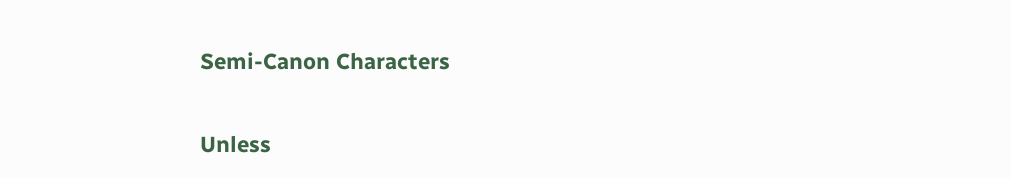Semi-Canon Characters

Unless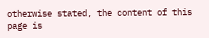otherwise stated, the content of this page is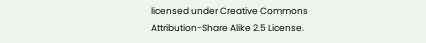licensed under Creative Commons Attribution-Share Alike 2.5 License.